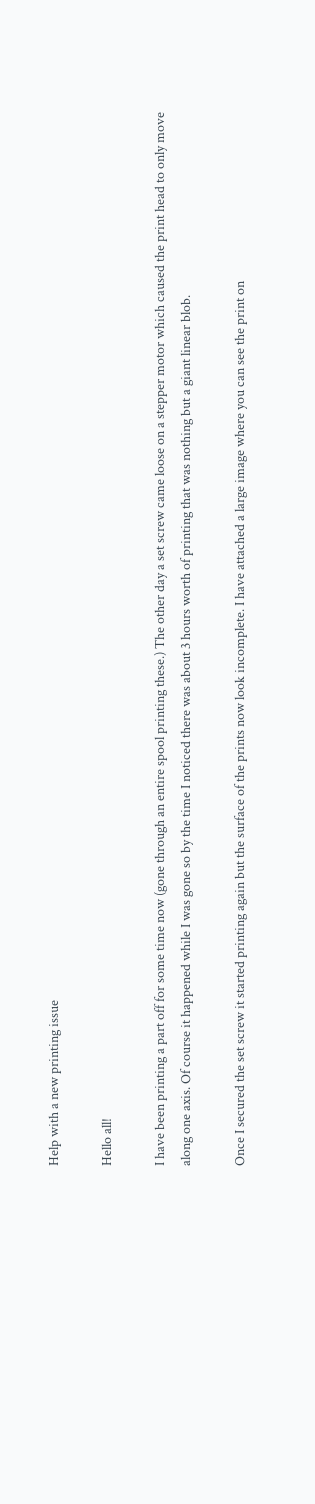Help with a new printing issue

Hello all!

I have been printing a part off for some time now (gone through an entire spool printing these.) The other day a set screw came loose on a stepper motor which caused the print head to only move along one axis. Of course it happened while I was gone so by the time I noticed there was about 3 hours worth of printing that was nothing but a giant linear blob.

Once I secured the set screw it started printing again but the surface of the prints now look incomplete. I have attached a large image where you can see the print on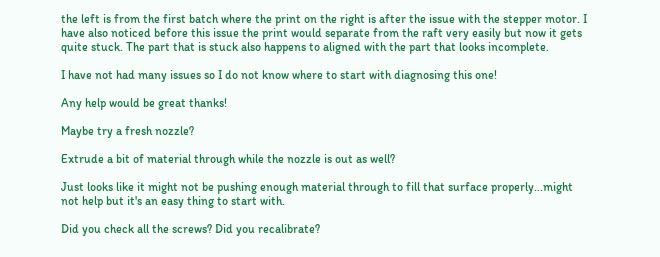the left is from the first batch where the print on the right is after the issue with the stepper motor. I have also noticed before this issue the print would separate from the raft very easily but now it gets quite stuck. The part that is stuck also happens to aligned with the part that looks incomplete.

I have not had many issues so I do not know where to start with diagnosing this one!

Any help would be great thanks!

Maybe try a fresh nozzle?

Extrude a bit of material through while the nozzle is out as well?

Just looks like it might not be pushing enough material through to fill that surface properly...might not help but it's an easy thing to start with.

Did you check all the screws? Did you recalibrate?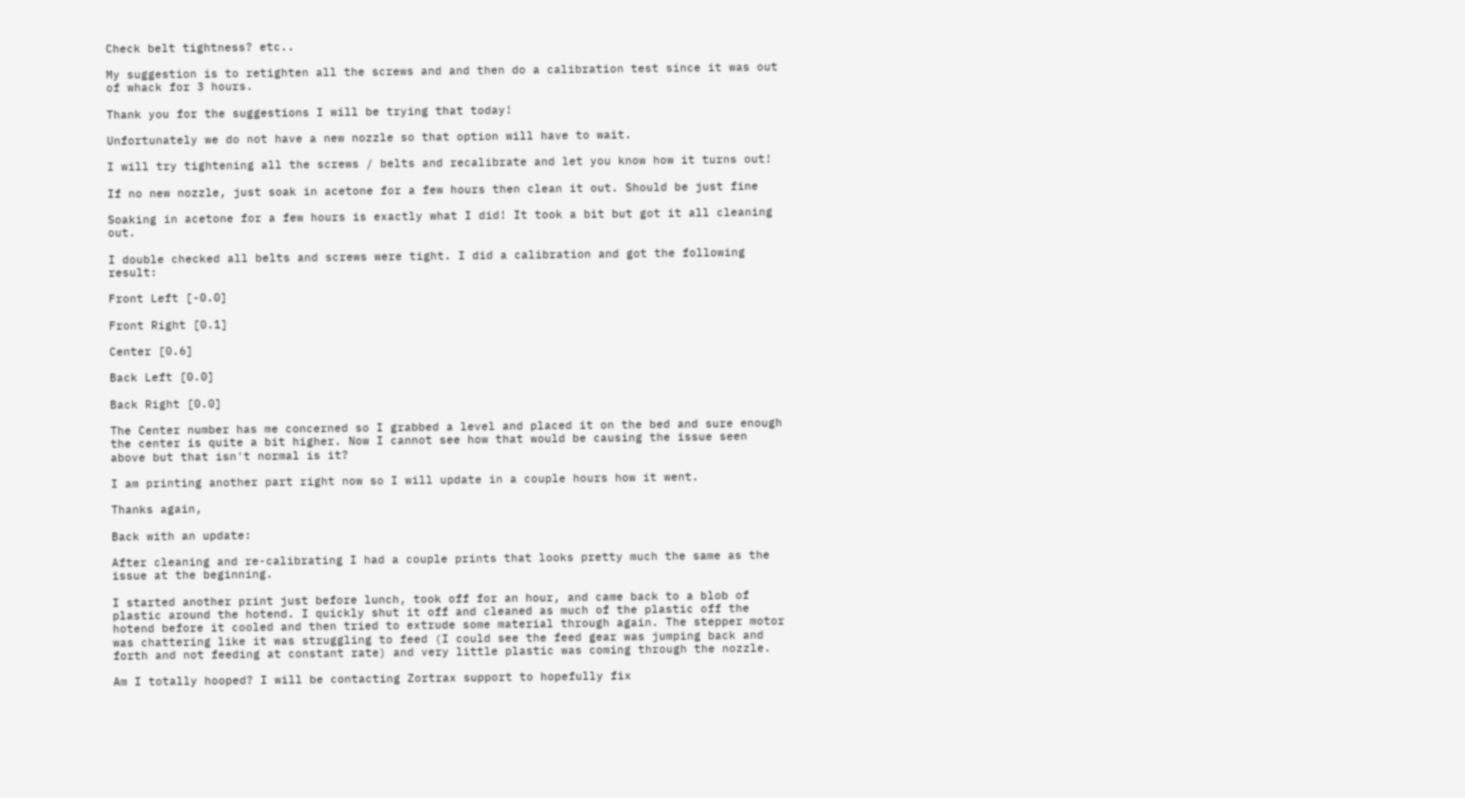Check belt tightness? etc..

My suggestion is to retighten all the screws and and then do a calibration test since it was out of whack for 3 hours.

Thank you for the suggestions I will be trying that today!

Unfortunately we do not have a new nozzle so that option will have to wait.

I will try tightening all the screws / belts and recalibrate and let you know how it turns out!

If no new nozzle, just soak in acetone for a few hours then clean it out. Should be just fine

Soaking in acetone for a few hours is exactly what I did! It took a bit but got it all cleaning out.

I double checked all belts and screws were tight. I did a calibration and got the following result:

Front Left [-0.0]

Front Right [0.1]

Center [0.6]

Back Left [0.0]

Back Right [0.0]

The Center number has me concerned so I grabbed a level and placed it on the bed and sure enough the center is quite a bit higher. Now I cannot see how that would be causing the issue seen above but that isn't normal is it?

I am printing another part right now so I will update in a couple hours how it went.

Thanks again,

Back with an update:

After cleaning and re-calibrating I had a couple prints that looks pretty much the same as the issue at the beginning.

I started another print just before lunch, took off for an hour, and came back to a blob of plastic around the hotend. I quickly shut it off and cleaned as much of the plastic off the hotend before it cooled and then tried to extrude some material through again. The stepper motor was chattering like it was struggling to feed (I could see the feed gear was jumping back and forth and not feeding at constant rate) and very little plastic was coming through the nozzle.

Am I totally hooped? I will be contacting Zortrax support to hopefully fix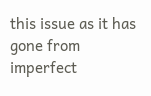this issue as it has gone from imperfect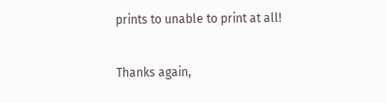prints to unable to print at all!

Thanks again,